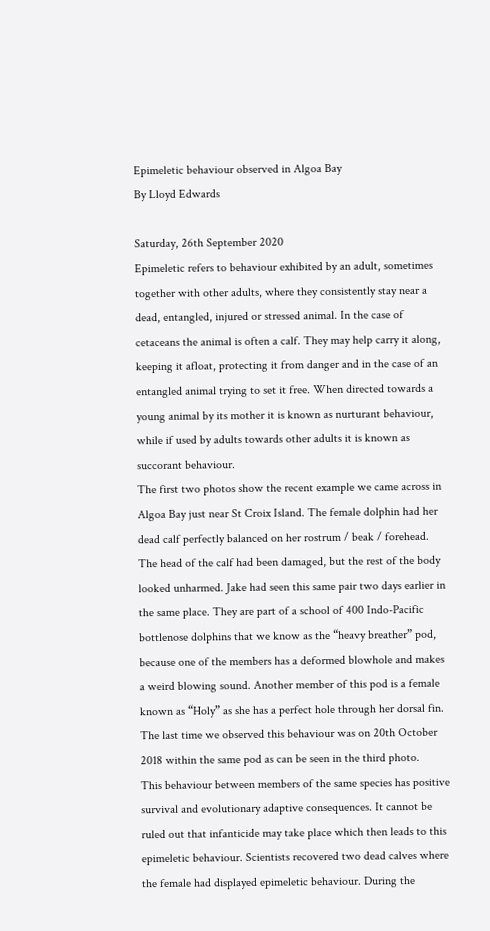Epimeletic behaviour observed in Algoa Bay
By Lloyd Edwards

Saturday, 26th September 2020
Epimeletic refers to behaviour exhibited by an adult, sometimes together with other adults, where they consistently stay near a dead, entangled, injured or stressed animal. In the case of cetaceans the animal is often a calf. They may help carry it along, keeping it afloat, protecting it from danger and in the case of an entangled animal trying to set it free. When directed towards a young animal by its mother it is known as nurturant behaviour, while if used by adults towards other adults it is known as succorant behaviour.
The first two photos show the recent example we came across in Algoa Bay just near St Croix Island. The female dolphin had her dead calf perfectly balanced on her rostrum / beak / forehead. The head of the calf had been damaged, but the rest of the body looked unharmed. Jake had seen this same pair two days earlier in the same place. They are part of a school of 400 Indo-Pacific bottlenose dolphins that we know as the “heavy breather” pod, because one of the members has a deformed blowhole and makes a weird blowing sound. Another member of this pod is a female known as “Holy” as she has a perfect hole through her dorsal fin. The last time we observed this behaviour was on 20th October 2018 within the same pod as can be seen in the third photo.
This behaviour between members of the same species has positive survival and evolutionary adaptive consequences. It cannot be ruled out that infanticide may take place which then leads to this epimeletic behaviour. Scientists recovered two dead calves where the female had displayed epimeletic behaviour. During the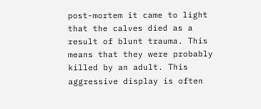post-mortem it came to light that the calves died as a result of blunt trauma. This means that they were probably killed by an adult. This aggressive display is often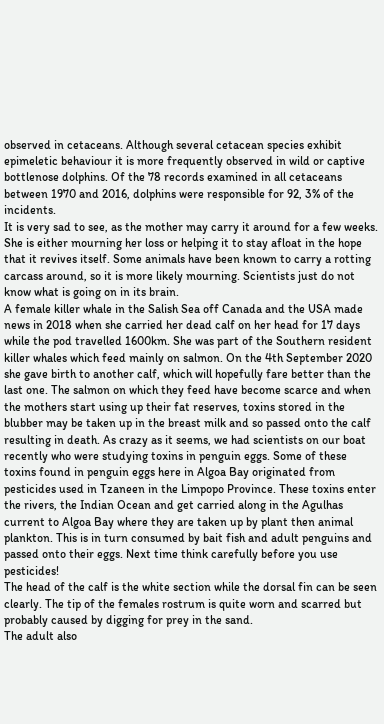observed in cetaceans. Although several cetacean species exhibit epimeletic behaviour it is more frequently observed in wild or captive bottlenose dolphins. Of the 78 records examined in all cetaceans between 1970 and 2016, dolphins were responsible for 92, 3% of the incidents.
It is very sad to see, as the mother may carry it around for a few weeks. She is either mourning her loss or helping it to stay afloat in the hope that it revives itself. Some animals have been known to carry a rotting carcass around, so it is more likely mourning. Scientists just do not know what is going on in its brain.
A female killer whale in the Salish Sea off Canada and the USA made news in 2018 when she carried her dead calf on her head for 17 days while the pod travelled 1600km. She was part of the Southern resident killer whales which feed mainly on salmon. On the 4th September 2020 she gave birth to another calf, which will hopefully fare better than the last one. The salmon on which they feed have become scarce and when the mothers start using up their fat reserves, toxins stored in the blubber may be taken up in the breast milk and so passed onto the calf resulting in death. As crazy as it seems, we had scientists on our boat recently who were studying toxins in penguin eggs. Some of these toxins found in penguin eggs here in Algoa Bay originated from pesticides used in Tzaneen in the Limpopo Province. These toxins enter the rivers, the Indian Ocean and get carried along in the Agulhas current to Algoa Bay where they are taken up by plant then animal plankton. This is in turn consumed by bait fish and adult penguins and passed onto their eggs. Next time think carefully before you use pesticides!
The head of the calf is the white section while the dorsal fin can be seen clearly. The tip of the females rostrum is quite worn and scarred but probably caused by digging for prey in the sand.
The adult also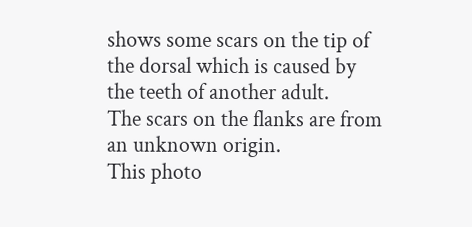shows some scars on the tip of the dorsal which is caused by the teeth of another adult.
The scars on the flanks are from an unknown origin.
This photo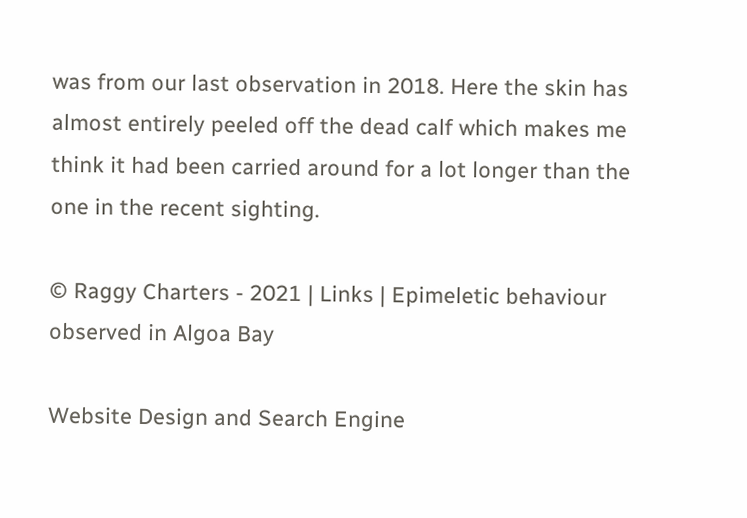was from our last observation in 2018. Here the skin has almost entirely peeled off the dead calf which makes me think it had been carried around for a lot longer than the one in the recent sighting.

© Raggy Charters - 2021 | Links | Epimeletic behaviour observed in Algoa Bay

Website Design and Search Engine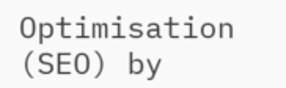Optimisation (SEO) by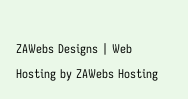ZAWebs Designs | Web Hosting by ZAWebs Hosting